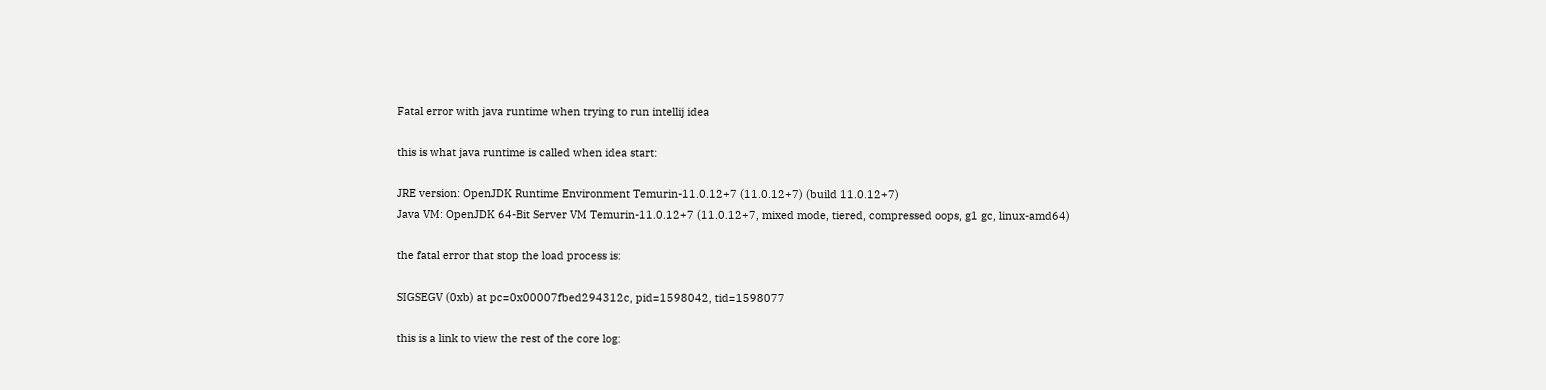Fatal error with java runtime when trying to run intellij idea

this is what java runtime is called when idea start:

JRE version: OpenJDK Runtime Environment Temurin-11.0.12+7 (11.0.12+7) (build 11.0.12+7)
Java VM: OpenJDK 64-Bit Server VM Temurin-11.0.12+7 (11.0.12+7, mixed mode, tiered, compressed oops, g1 gc, linux-amd64)

the fatal error that stop the load process is:

SIGSEGV (0xb) at pc=0x00007fbed294312c, pid=1598042, tid=1598077

this is a link to view the rest of the core log: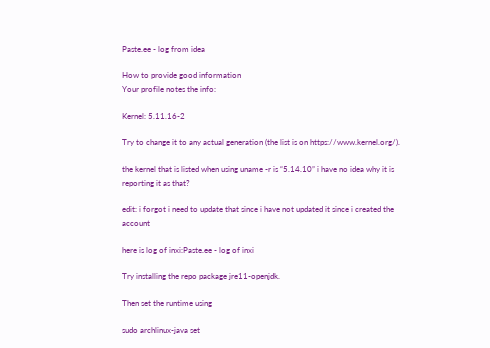Paste.ee - log from idea

How to provide good information
Your profile notes the info:

Kernel: 5.11.16-2

Try to change it to any actual generation (the list is on https://www.kernel.org/).

the kernel that is listed when using uname -r is “5.14.10” i have no idea why it is reporting it as that?

edit: i forgot i need to update that since i have not updated it since i created the account

here is log of inxi:Paste.ee - log of inxi

Try installing the repo package jre11-openjdk.

Then set the runtime using

sudo archlinux-java set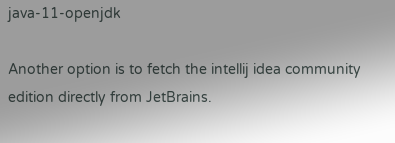java-11-openjdk

Another option is to fetch the intellij idea community edition directly from JetBrains.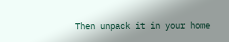Then unpack it in your home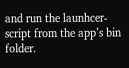and run the launhcer-script from the app’s bin folder.